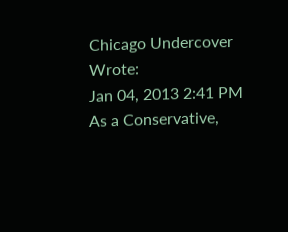Chicago Undercover Wrote:
Jan 04, 2013 2:41 PM
As a Conservative,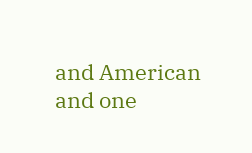and American and one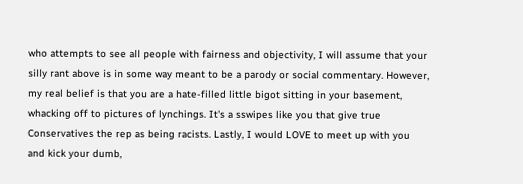who attempts to see all people with fairness and objectivity, I will assume that your silly rant above is in some way meant to be a parody or social commentary. However, my real belief is that you are a hate-filled little bigot sitting in your basement, whacking off to pictures of lynchings. It's a sswipes like you that give true Conservatives the rep as being racists. Lastly, I would LOVE to meet up with you and kick your dumb,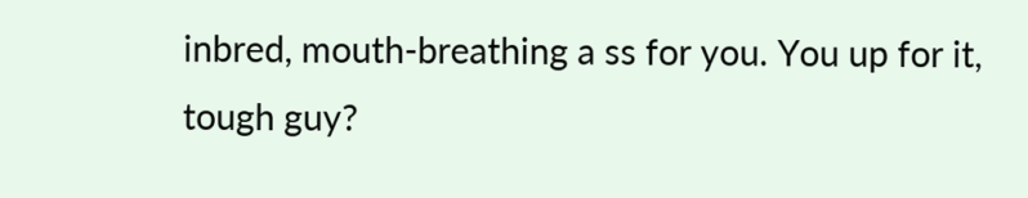inbred, mouth-breathing a ss for you. You up for it, tough guy?